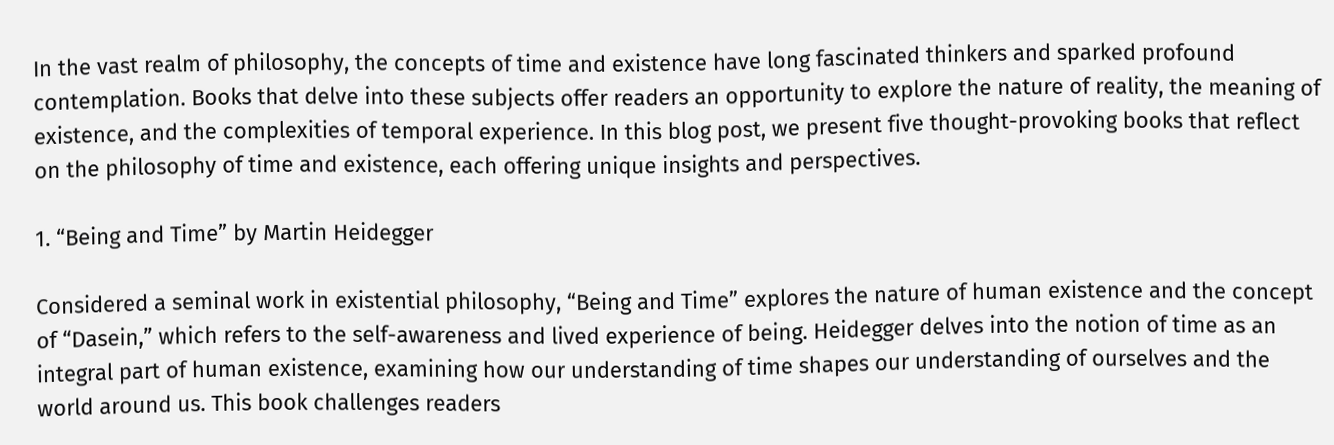In the vast realm of philosophy, the concepts of time and existence have long fascinated thinkers and sparked profound contemplation. Books that delve into these subjects offer readers an opportunity to explore the nature of reality, the meaning of existence, and the complexities of temporal experience. In this blog post, we present five thought-provoking books that reflect on the philosophy of time and existence, each offering unique insights and perspectives.

1. “Being and Time” by Martin Heidegger

Considered a seminal work in existential philosophy, “Being and Time” explores the nature of human existence and the concept of “Dasein,” which refers to the self-awareness and lived experience of being. Heidegger delves into the notion of time as an integral part of human existence, examining how our understanding of time shapes our understanding of ourselves and the world around us. This book challenges readers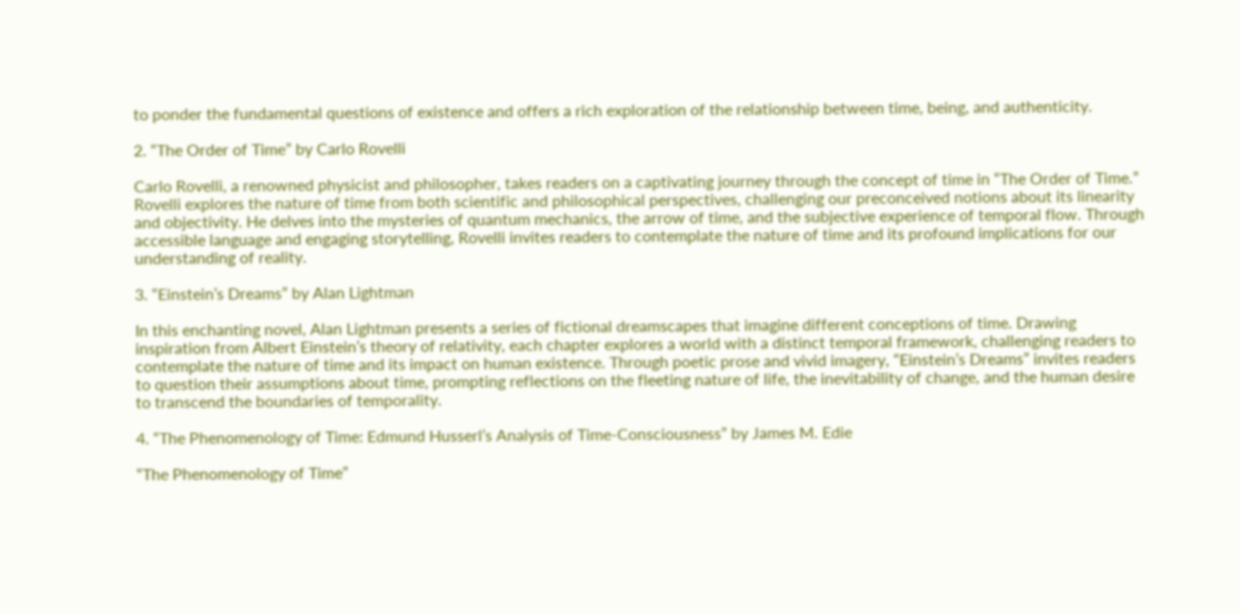to ponder the fundamental questions of existence and offers a rich exploration of the relationship between time, being, and authenticity.

2. “The Order of Time” by Carlo Rovelli

Carlo Rovelli, a renowned physicist and philosopher, takes readers on a captivating journey through the concept of time in “The Order of Time.” Rovelli explores the nature of time from both scientific and philosophical perspectives, challenging our preconceived notions about its linearity and objectivity. He delves into the mysteries of quantum mechanics, the arrow of time, and the subjective experience of temporal flow. Through accessible language and engaging storytelling, Rovelli invites readers to contemplate the nature of time and its profound implications for our understanding of reality.

3. “Einstein’s Dreams” by Alan Lightman

In this enchanting novel, Alan Lightman presents a series of fictional dreamscapes that imagine different conceptions of time. Drawing inspiration from Albert Einstein’s theory of relativity, each chapter explores a world with a distinct temporal framework, challenging readers to contemplate the nature of time and its impact on human existence. Through poetic prose and vivid imagery, “Einstein’s Dreams” invites readers to question their assumptions about time, prompting reflections on the fleeting nature of life, the inevitability of change, and the human desire to transcend the boundaries of temporality.

4. “The Phenomenology of Time: Edmund Husserl’s Analysis of Time-Consciousness” by James M. Edie

“The Phenomenology of Time”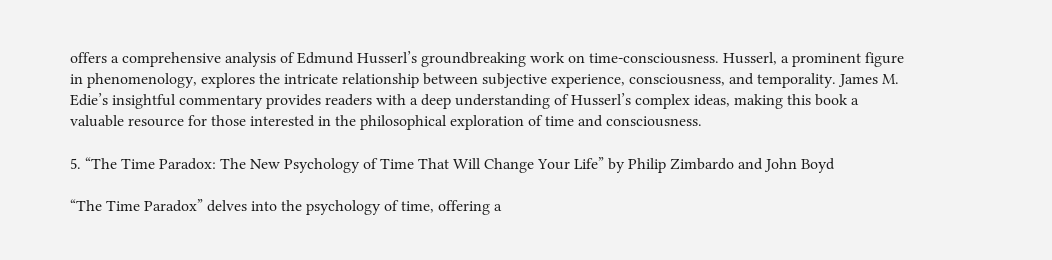offers a comprehensive analysis of Edmund Husserl’s groundbreaking work on time-consciousness. Husserl, a prominent figure in phenomenology, explores the intricate relationship between subjective experience, consciousness, and temporality. James M. Edie’s insightful commentary provides readers with a deep understanding of Husserl’s complex ideas, making this book a valuable resource for those interested in the philosophical exploration of time and consciousness.

5. “The Time Paradox: The New Psychology of Time That Will Change Your Life” by Philip Zimbardo and John Boyd

“The Time Paradox” delves into the psychology of time, offering a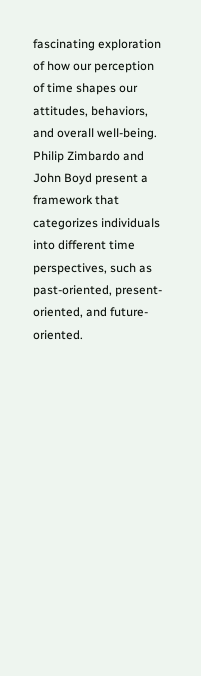fascinating exploration of how our perception of time shapes our attitudes, behaviors, and overall well-being. Philip Zimbardo and John Boyd present a framework that categorizes individuals into different time perspectives, such as past-oriented, present-oriented, and future-oriented.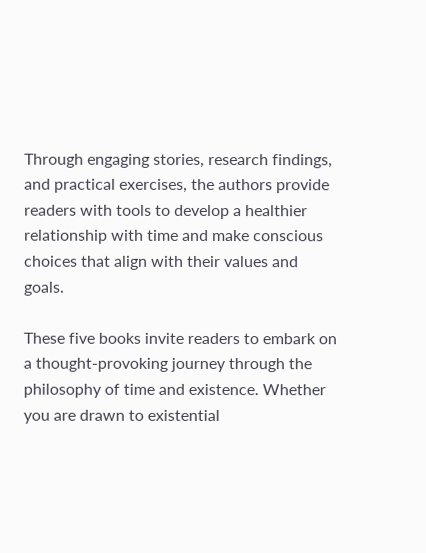Through engaging stories, research findings, and practical exercises, the authors provide readers with tools to develop a healthier relationship with time and make conscious choices that align with their values and goals.

These five books invite readers to embark on a thought-provoking journey through the philosophy of time and existence. Whether you are drawn to existential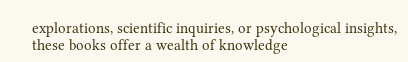explorations, scientific inquiries, or psychological insights, these books offer a wealth of knowledge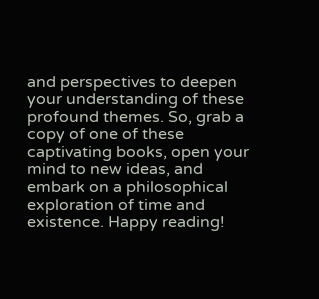and perspectives to deepen your understanding of these profound themes. So, grab a copy of one of these captivating books, open your mind to new ideas, and embark on a philosophical exploration of time and existence. Happy reading!